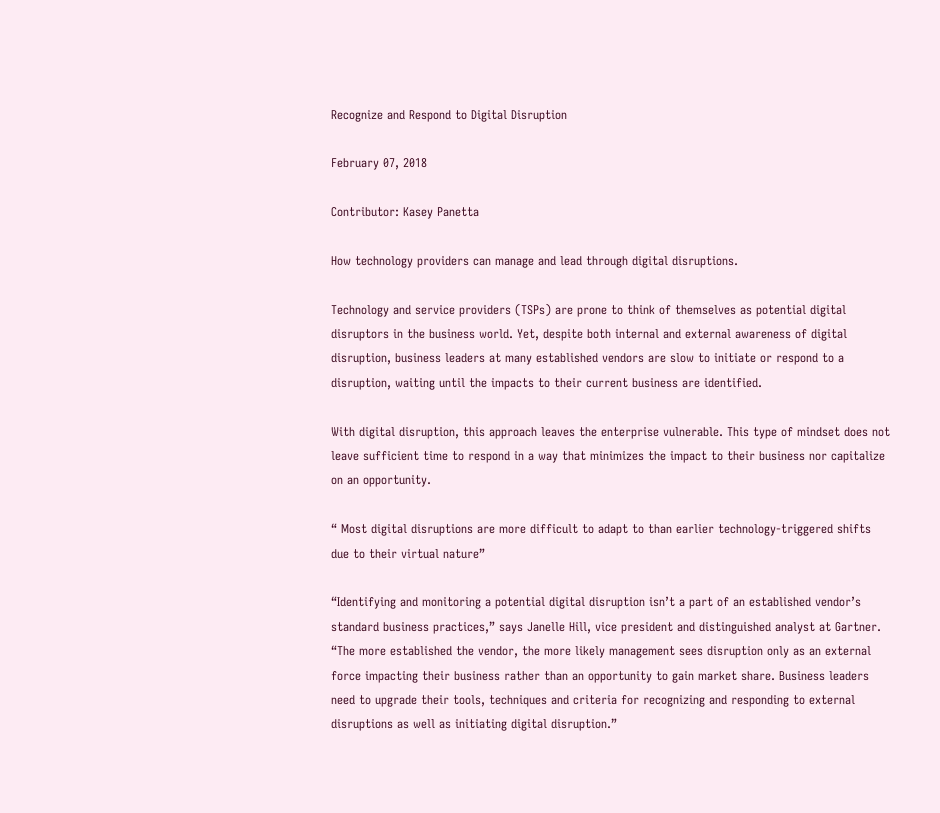Recognize and Respond to Digital Disruption

February 07, 2018

Contributor: Kasey Panetta

How technology providers can manage and lead through digital disruptions.

Technology and service providers (TSPs) are prone to think of themselves as potential digital disruptors in the business world. Yet, despite both internal and external awareness of digital disruption, business leaders at many established vendors are slow to initiate or respond to a disruption, waiting until the impacts to their current business are identified.

With digital disruption, this approach leaves the enterprise vulnerable. This type of mindset does not leave sufficient time to respond in a way that minimizes the impact to their business nor capitalize on an opportunity.

“ Most digital disruptions are more difficult to adapt to than earlier technology-triggered shifts due to their virtual nature”

“Identifying and monitoring a potential digital disruption isn’t a part of an established vendor’s standard business practices,” says Janelle Hill, vice president and distinguished analyst at Gartner. “The more established the vendor, the more likely management sees disruption only as an external force impacting their business rather than an opportunity to gain market share. Business leaders need to upgrade their tools, techniques and criteria for recognizing and responding to external disruptions as well as initiating digital disruption.”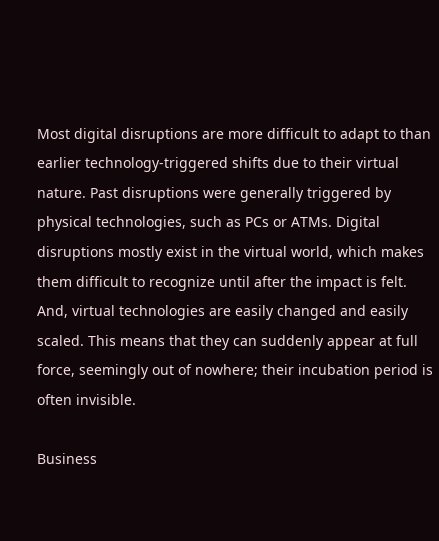Most digital disruptions are more difficult to adapt to than earlier technology-triggered shifts due to their virtual nature. Past disruptions were generally triggered by physical technologies, such as PCs or ATMs. Digital disruptions mostly exist in the virtual world, which makes them difficult to recognize until after the impact is felt. And, virtual technologies are easily changed and easily scaled. This means that they can suddenly appear at full force, seemingly out of nowhere; their incubation period is often invisible.

Business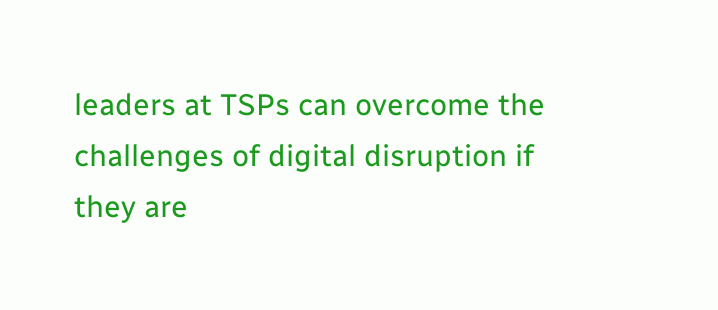leaders at TSPs can overcome the challenges of digital disruption if they are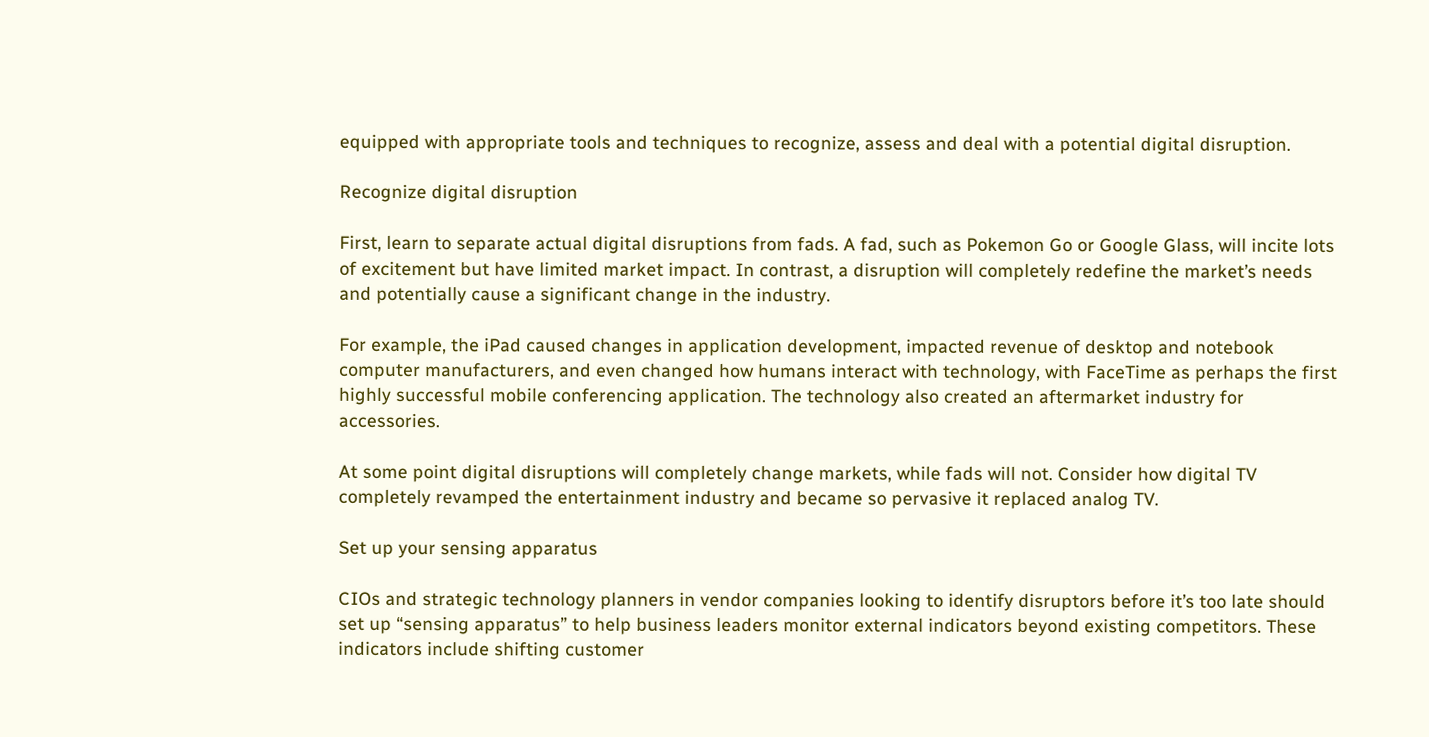equipped with appropriate tools and techniques to recognize, assess and deal with a potential digital disruption.

Recognize digital disruption

First, learn to separate actual digital disruptions from fads. A fad, such as Pokemon Go or Google Glass, will incite lots of excitement but have limited market impact. In contrast, a disruption will completely redefine the market’s needs and potentially cause a significant change in the industry.

For example, the iPad caused changes in application development, impacted revenue of desktop and notebook computer manufacturers, and even changed how humans interact with technology, with FaceTime as perhaps the first highly successful mobile conferencing application. The technology also created an aftermarket industry for accessories.

At some point digital disruptions will completely change markets, while fads will not. Consider how digital TV completely revamped the entertainment industry and became so pervasive it replaced analog TV.

Set up your sensing apparatus

CIOs and strategic technology planners in vendor companies looking to identify disruptors before it’s too late should set up “sensing apparatus” to help business leaders monitor external indicators beyond existing competitors. These indicators include shifting customer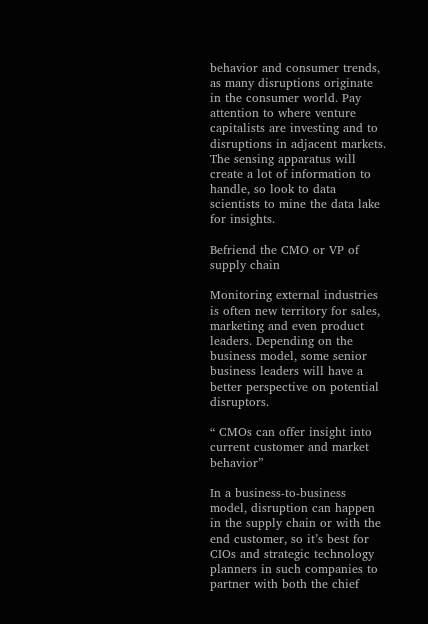behavior and consumer trends, as many disruptions originate in the consumer world. Pay attention to where venture capitalists are investing and to disruptions in adjacent markets. The sensing apparatus will create a lot of information to handle, so look to data scientists to mine the data lake for insights.

Befriend the CMO or VP of supply chain

Monitoring external industries is often new territory for sales, marketing and even product leaders. Depending on the business model, some senior business leaders will have a better perspective on potential disruptors.

“ CMOs can offer insight into current customer and market behavior”

In a business-to-business model, disruption can happen in the supply chain or with the end customer, so it’s best for CIOs and strategic technology planners in such companies to partner with both the chief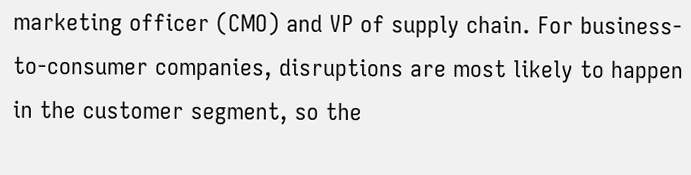marketing officer (CMO) and VP of supply chain. For business-to-consumer companies, disruptions are most likely to happen in the customer segment, so the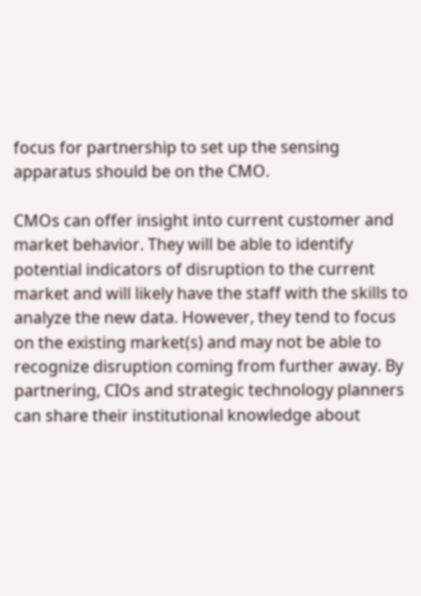focus for partnership to set up the sensing apparatus should be on the CMO.

CMOs can offer insight into current customer and market behavior. They will be able to identify potential indicators of disruption to the current market and will likely have the staff with the skills to analyze the new data. However, they tend to focus on the existing market(s) and may not be able to recognize disruption coming from further away. By partnering, CIOs and strategic technology planners can share their institutional knowledge about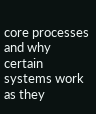core processes and why certain systems work as they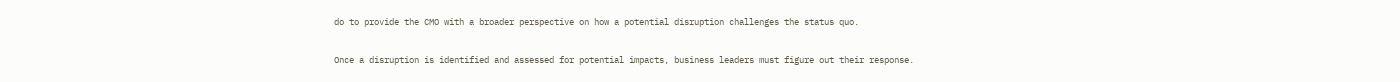do to provide the CMO with a broader perspective on how a potential disruption challenges the status quo.

Once a disruption is identified and assessed for potential impacts, business leaders must figure out their response.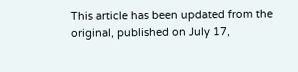This article has been updated from the original, published on July 17,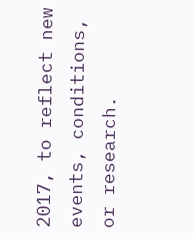2017, to reflect new events, conditions, or research.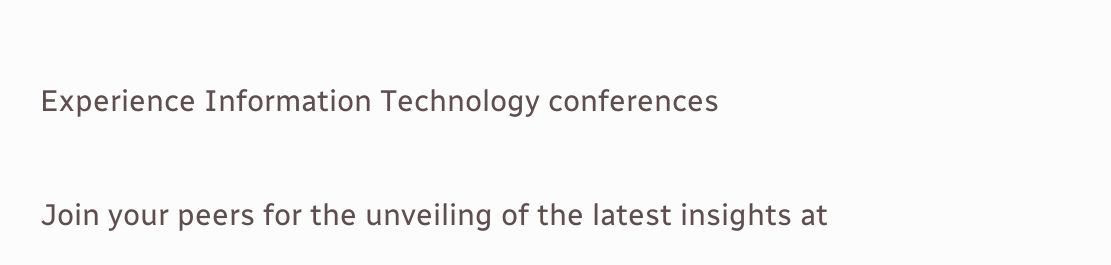Experience Information Technology conferences

Join your peers for the unveiling of the latest insights at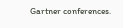Gartner conferences.